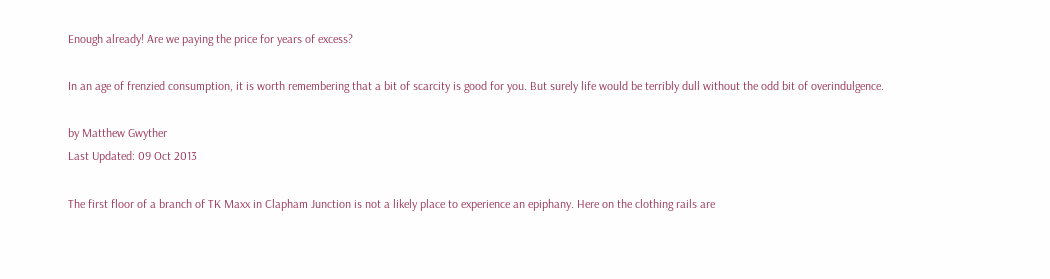Enough already! Are we paying the price for years of excess?

In an age of frenzied consumption, it is worth remembering that a bit of scarcity is good for you. But surely life would be terribly dull without the odd bit of overindulgence.

by Matthew Gwyther
Last Updated: 09 Oct 2013

The first floor of a branch of TK Maxx in Clapham Junction is not a likely place to experience an epiphany. Here on the clothing rails are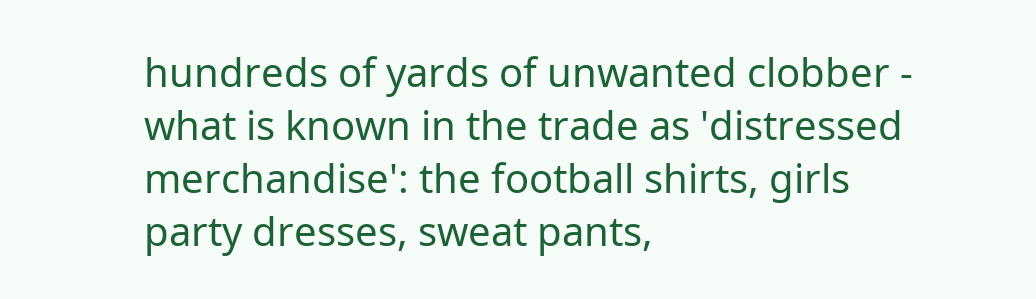hundreds of yards of unwanted clobber - what is known in the trade as 'distressed merchandise': the football shirts, girls party dresses, sweat pants,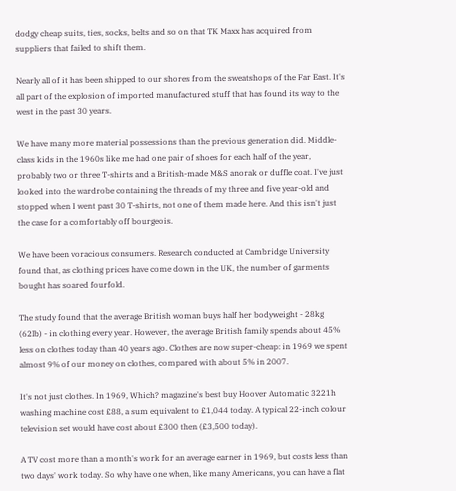dodgy cheap suits, ties, socks, belts and so on that TK Maxx has acquired from suppliers that failed to shift them.

Nearly all of it has been shipped to our shores from the sweatshops of the Far East. It's all part of the explosion of imported manufactured stuff that has found its way to the west in the past 30 years.

We have many more material possessions than the previous generation did. Middle-class kids in the 1960s like me had one pair of shoes for each half of the year, probably two or three T-shirts and a British-made M&S anorak or duffle coat. I've just looked into the wardrobe containing the threads of my three and five year-old and stopped when I went past 30 T-shirts, not one of them made here. And this isn't just the case for a comfortably off bourgeois.

We have been voracious consumers. Research conducted at Cambridge University found that, as clothing prices have come down in the UK, the number of garments bought has soared fourfold.

The study found that the average British woman buys half her bodyweight - 28kg (62lb) - in clothing every year. However, the average British family spends about 45% less on clothes today than 40 years ago. Clothes are now super-cheap: in 1969 we spent almost 9% of our money on clothes, compared with about 5% in 2007.

It's not just clothes. In 1969, Which? magazine's best buy Hoover Automatic 3221h washing machine cost £88, a sum equivalent to £1,044 today. A typical 22-inch colour television set would have cost about £300 then (£3,500 today).

A TV cost more than a month's work for an average earner in 1969, but costs less than two days' work today. So why have one when, like many Americans, you can have a flat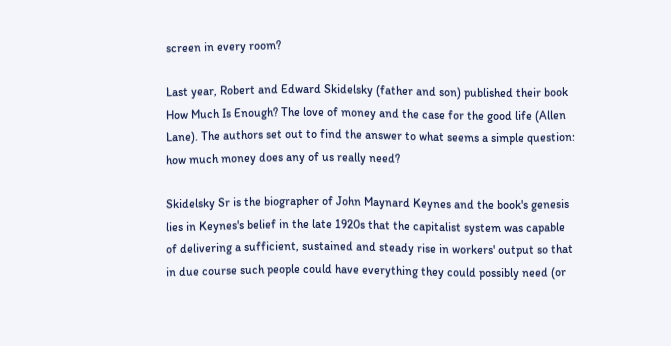screen in every room?

Last year, Robert and Edward Skidelsky (father and son) published their book How Much Is Enough? The love of money and the case for the good life (Allen Lane). The authors set out to find the answer to what seems a simple question: how much money does any of us really need?

Skidelsky Sr is the biographer of John Maynard Keynes and the book's genesis lies in Keynes's belief in the late 1920s that the capitalist system was capable of delivering a sufficient, sustained and steady rise in workers' output so that in due course such people could have everything they could possibly need (or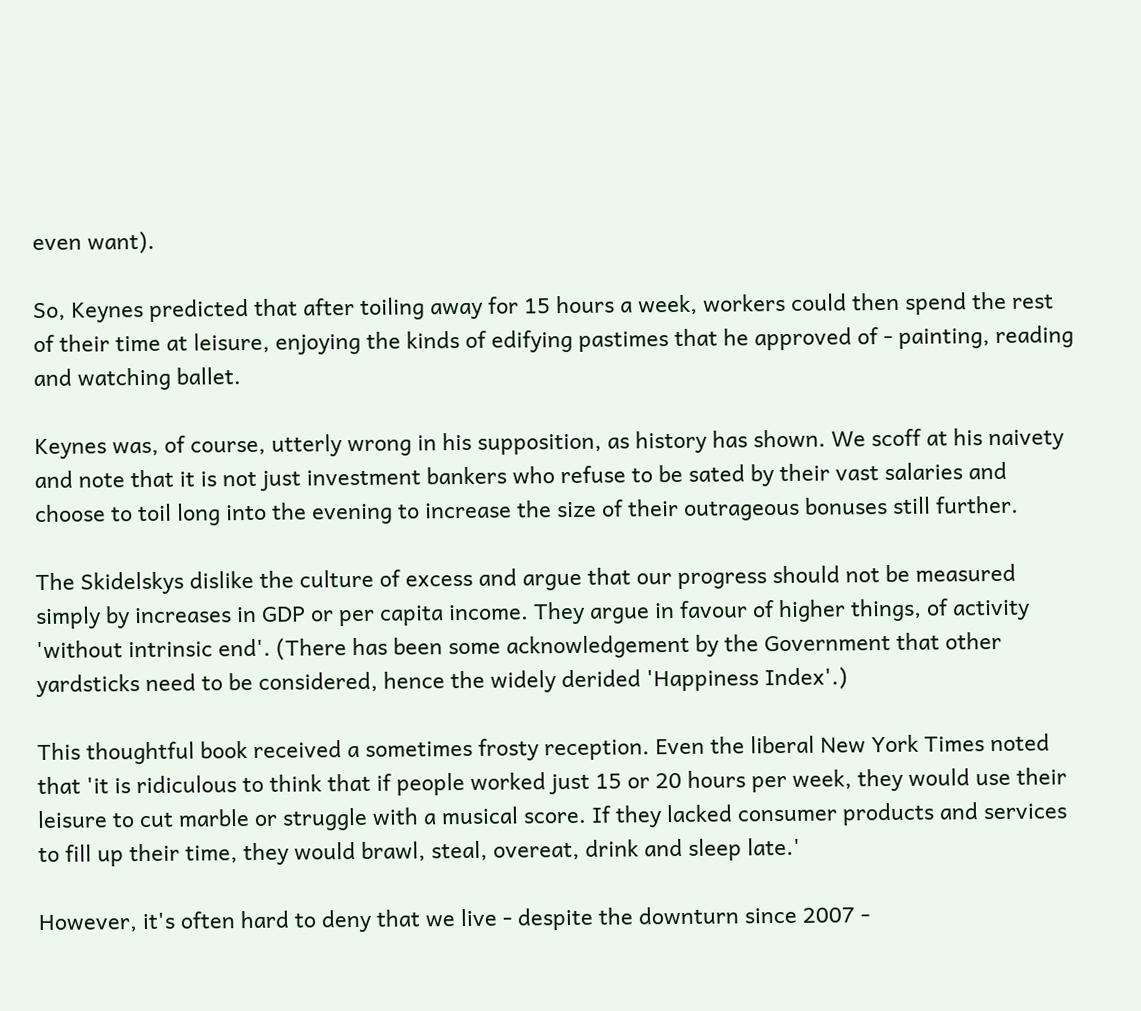even want).

So, Keynes predicted that after toiling away for 15 hours a week, workers could then spend the rest of their time at leisure, enjoying the kinds of edifying pastimes that he approved of - painting, reading and watching ballet.

Keynes was, of course, utterly wrong in his supposition, as history has shown. We scoff at his naivety and note that it is not just investment bankers who refuse to be sated by their vast salaries and choose to toil long into the evening to increase the size of their outrageous bonuses still further.

The Skidelskys dislike the culture of excess and argue that our progress should not be measured simply by increases in GDP or per capita income. They argue in favour of higher things, of activity 'without intrinsic end'. (There has been some acknowledgement by the Government that other yardsticks need to be considered, hence the widely derided 'Happiness Index'.)

This thoughtful book received a sometimes frosty reception. Even the liberal New York Times noted that 'it is ridiculous to think that if people worked just 15 or 20 hours per week, they would use their leisure to cut marble or struggle with a musical score. If they lacked consumer products and services to fill up their time, they would brawl, steal, overeat, drink and sleep late.'

However, it's often hard to deny that we live - despite the downturn since 2007 -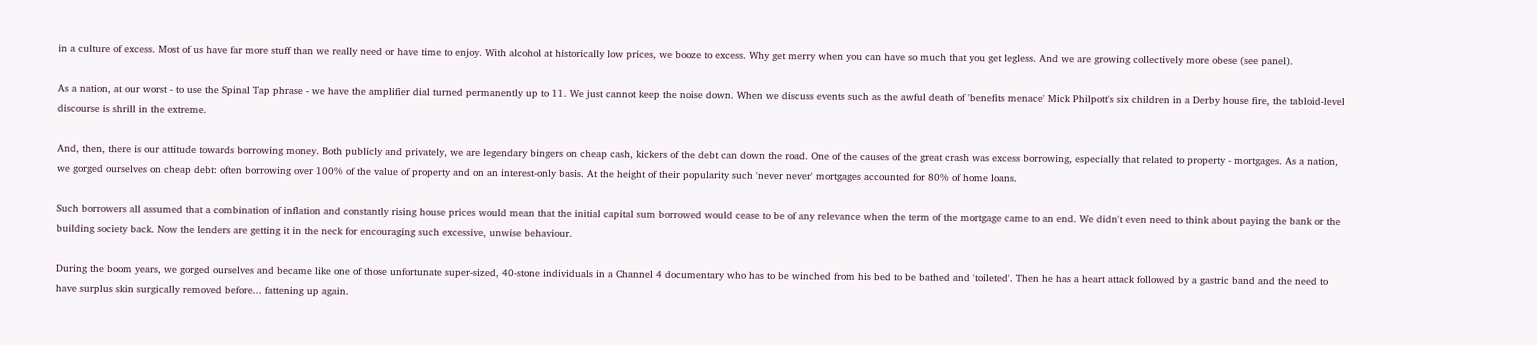in a culture of excess. Most of us have far more stuff than we really need or have time to enjoy. With alcohol at historically low prices, we booze to excess. Why get merry when you can have so much that you get legless. And we are growing collectively more obese (see panel).

As a nation, at our worst - to use the Spinal Tap phrase - we have the amplifier dial turned permanently up to 11. We just cannot keep the noise down. When we discuss events such as the awful death of 'benefits menace' Mick Philpott's six children in a Derby house fire, the tabloid-level discourse is shrill in the extreme.

And, then, there is our attitude towards borrowing money. Both publicly and privately, we are legendary bingers on cheap cash, kickers of the debt can down the road. One of the causes of the great crash was excess borrowing, especially that related to property - mortgages. As a nation, we gorged ourselves on cheap debt: often borrowing over 100% of the value of property and on an interest-only basis. At the height of their popularity such 'never never' mortgages accounted for 80% of home loans.

Such borrowers all assumed that a combination of inflation and constantly rising house prices would mean that the initial capital sum borrowed would cease to be of any relevance when the term of the mortgage came to an end. We didn't even need to think about paying the bank or the building society back. Now the lenders are getting it in the neck for encouraging such excessive, unwise behaviour.

During the boom years, we gorged ourselves and became like one of those unfortunate super-sized, 40-stone individuals in a Channel 4 documentary who has to be winched from his bed to be bathed and 'toileted'. Then he has a heart attack followed by a gastric band and the need to have surplus skin surgically removed before... fattening up again.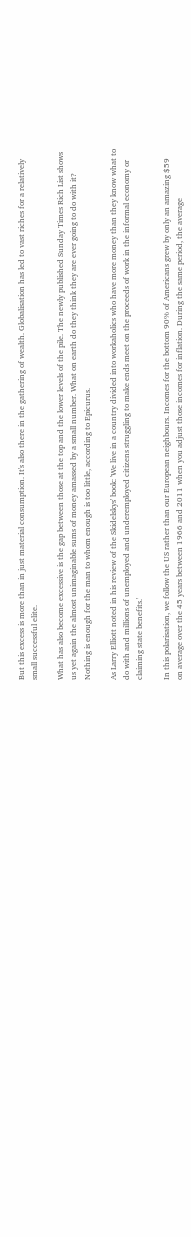But this excess is more than in just material consumption. It's also there in the gathering of wealth. Globalisation has led to vast riches for a relatively small successful elite.

What has also become excessive is the gap between those at the top and the lower levels of the pile. The newly published Sunday Times Rich List shows us yet again the almost unimaginable sums of money amassed by a small number. What on earth do they think they are ever going to do with it? Nothing is enough for the man to whom enough is too little, according to Epicurus.

As Larry Elliott noted in his review of the Skidelskys' book: 'We live in a country divided into workaholics who have more money than they know what to do with and millions of unemployed and underemployed citizens struggling to make ends meet on the proceeds of work in the informal economy or claiming state benefits.'

In this polarisation, we follow the US rather than our European neighbours. Incomes for the bottom 90% of Americans grew by only an amazing $59 on average over the 45 years between 1966 and 2011 when you adjust those incomes for inflation. During the same period, the average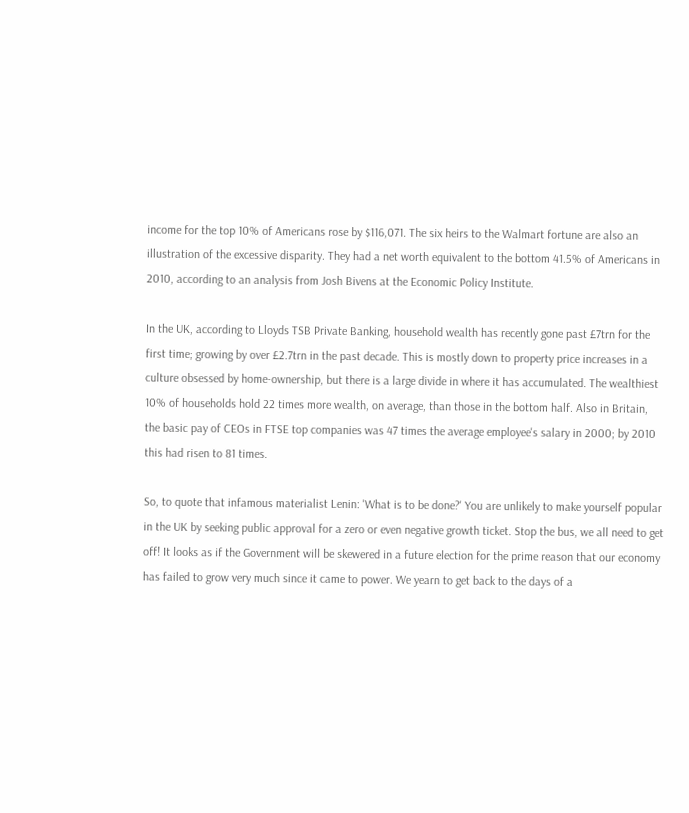income for the top 10% of Americans rose by $116,071. The six heirs to the Walmart fortune are also an illustration of the excessive disparity. They had a net worth equivalent to the bottom 41.5% of Americans in 2010, according to an analysis from Josh Bivens at the Economic Policy Institute.

In the UK, according to Lloyds TSB Private Banking, household wealth has recently gone past £7trn for the first time; growing by over £2.7trn in the past decade. This is mostly down to property price increases in a culture obsessed by home-ownership, but there is a large divide in where it has accumulated. The wealthiest 10% of households hold 22 times more wealth, on average, than those in the bottom half. Also in Britain, the basic pay of CEOs in FTSE top companies was 47 times the average employee's salary in 2000; by 2010 this had risen to 81 times.

So, to quote that infamous materialist Lenin: 'What is to be done?' You are unlikely to make yourself popular in the UK by seeking public approval for a zero or even negative growth ticket. Stop the bus, we all need to get off! It looks as if the Government will be skewered in a future election for the prime reason that our economy has failed to grow very much since it came to power. We yearn to get back to the days of a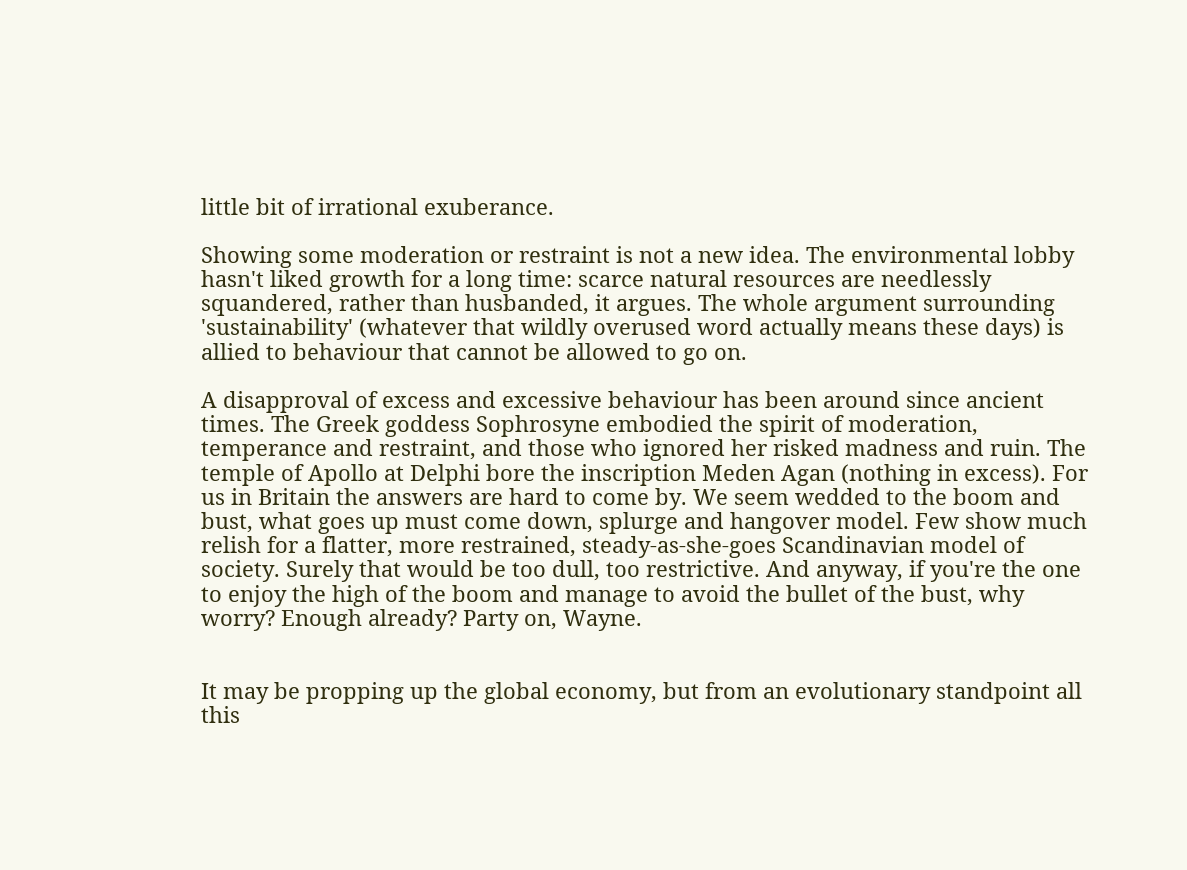little bit of irrational exuberance.

Showing some moderation or restraint is not a new idea. The environmental lobby hasn't liked growth for a long time: scarce natural resources are needlessly squandered, rather than husbanded, it argues. The whole argument surrounding 'sustainability' (whatever that wildly overused word actually means these days) is allied to behaviour that cannot be allowed to go on.

A disapproval of excess and excessive behaviour has been around since ancient times. The Greek goddess Sophrosyne embodied the spirit of moderation, temperance and restraint, and those who ignored her risked madness and ruin. The temple of Apollo at Delphi bore the inscription Meden Agan (nothing in excess). For us in Britain the answers are hard to come by. We seem wedded to the boom and bust, what goes up must come down, splurge and hangover model. Few show much relish for a flatter, more restrained, steady-as-she-goes Scandinavian model of society. Surely that would be too dull, too restrictive. And anyway, if you're the one to enjoy the high of the boom and manage to avoid the bullet of the bust, why worry? Enough already? Party on, Wayne.


It may be propping up the global economy, but from an evolutionary standpoint all this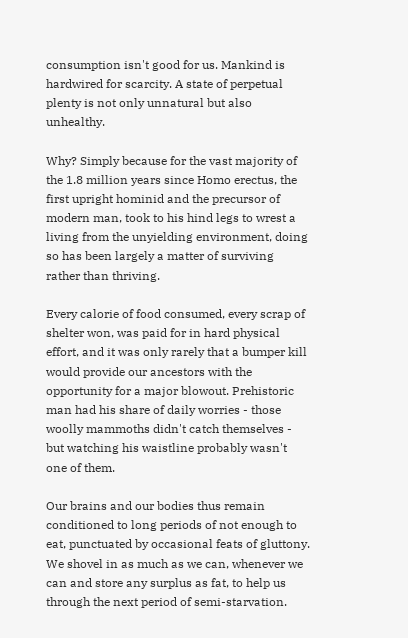consumption isn't good for us. Mankind is hardwired for scarcity. A state of perpetual plenty is not only unnatural but also unhealthy.

Why? Simply because for the vast majority of the 1.8 million years since Homo erectus, the first upright hominid and the precursor of modern man, took to his hind legs to wrest a living from the unyielding environment, doing so has been largely a matter of surviving rather than thriving.

Every calorie of food consumed, every scrap of shelter won, was paid for in hard physical effort, and it was only rarely that a bumper kill would provide our ancestors with the opportunity for a major blowout. Prehistoric man had his share of daily worries - those woolly mammoths didn't catch themselves - but watching his waistline probably wasn't one of them.

Our brains and our bodies thus remain conditioned to long periods of not enough to eat, punctuated by occasional feats of gluttony. We shovel in as much as we can, whenever we can and store any surplus as fat, to help us through the next period of semi-starvation.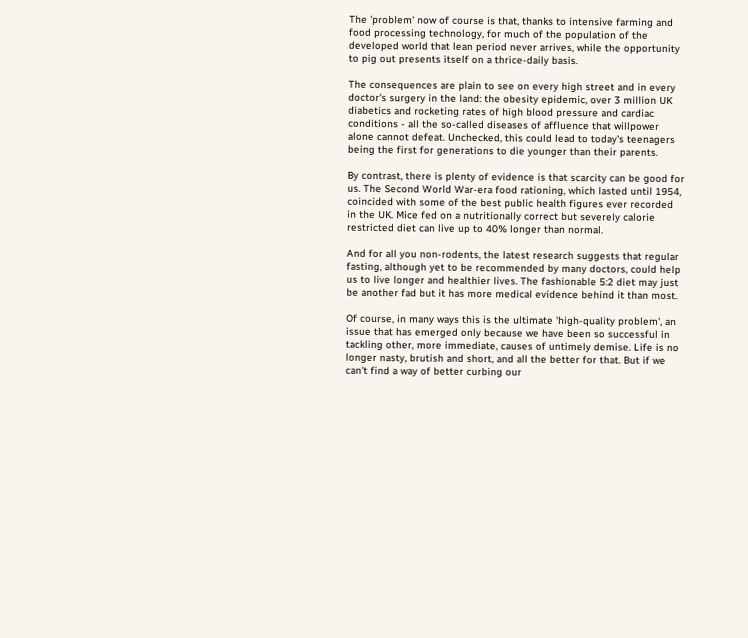The 'problem' now of course is that, thanks to intensive farming and food processing technology, for much of the population of the developed world that lean period never arrives, while the opportunity to pig out presents itself on a thrice-daily basis.

The consequences are plain to see on every high street and in every doctor's surgery in the land: the obesity epidemic, over 3 million UK diabetics and rocketing rates of high blood pressure and cardiac conditions - all the so-called diseases of affluence that willpower alone cannot defeat. Unchecked, this could lead to today's teenagers being the first for generations to die younger than their parents.

By contrast, there is plenty of evidence is that scarcity can be good for us. The Second World War-era food rationing, which lasted until 1954, coincided with some of the best public health figures ever recorded in the UK. Mice fed on a nutritionally correct but severely calorie restricted diet can live up to 40% longer than normal.

And for all you non-rodents, the latest research suggests that regular fasting, although yet to be recommended by many doctors, could help us to live longer and healthier lives. The fashionable 5:2 diet may just be another fad but it has more medical evidence behind it than most.

Of course, in many ways this is the ultimate 'high-quality problem', an issue that has emerged only because we have been so successful in tackling other, more immediate, causes of untimely demise. Life is no longer nasty, brutish and short, and all the better for that. But if we can't find a way of better curbing our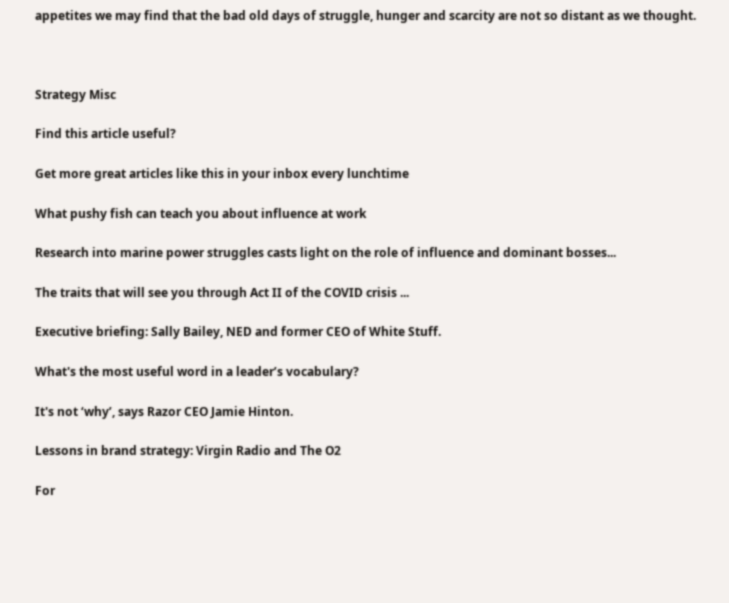appetites we may find that the bad old days of struggle, hunger and scarcity are not so distant as we thought.



Strategy Misc

Find this article useful?

Get more great articles like this in your inbox every lunchtime

What pushy fish can teach you about influence at work

Research into marine power struggles casts light on the role of influence and dominant bosses...

The traits that will see you through Act II of the COVID crisis ...

Executive briefing: Sally Bailey, NED and former CEO of White Stuff.

What's the most useful word in a leader’s vocabulary?

It's not ‘why’, says Razor CEO Jamie Hinton.

Lessons in brand strategy: Virgin Radio and The O2

For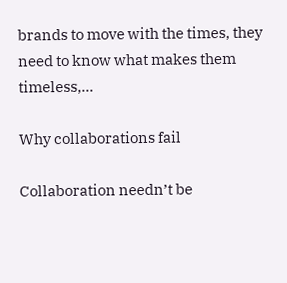brands to move with the times, they need to know what makes them timeless,...

Why collaborations fail

Collaboration needn’t be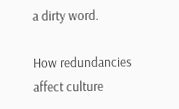a dirty word.

How redundancies affect culture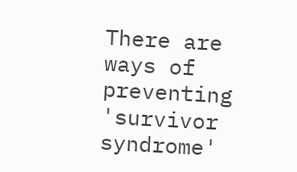There are ways of preventing 'survivor syndrome'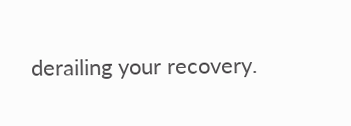derailing your recovery.